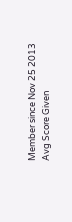Member since Nov 25 2013
Avg Score Given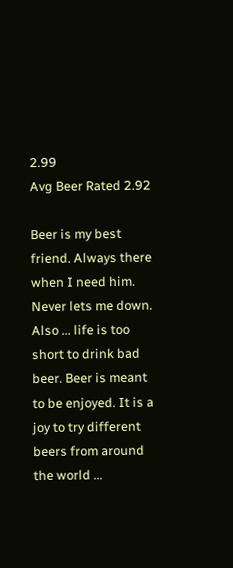2.99
Avg Beer Rated 2.92

Beer is my best friend. Always there when I need him. Never lets me down. Also ... life is too short to drink bad beer. Beer is meant to be enjoyed. It is a joy to try different beers from around the world ...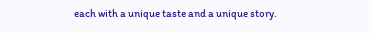each with a unique taste and a unique story.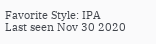Favorite Style: IPA
Last seen Nov 30 2020